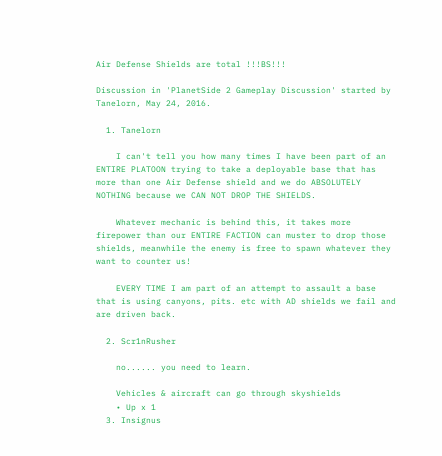Air Defense Shields are total !!!BS!!!

Discussion in 'PlanetSide 2 Gameplay Discussion' started by Tanelorn, May 24, 2016.

  1. Tanelorn

    I can't tell you how many times I have been part of an ENTIRE PLATOON trying to take a deployable base that has more than one Air Defense shield and we do ABSOLUTELY NOTHING because we CAN NOT DROP THE SHIELDS.

    Whatever mechanic is behind this, it takes more firepower than our ENTIRE FACTION can muster to drop those shields, meanwhile the enemy is free to spawn whatever they want to counter us!

    EVERY TIME I am part of an attempt to assault a base that is using canyons, pits. etc with AD shields we fail and are driven back.

  2. Scr1nRusher

    no...... you need to learn.

    Vehicles & aircraft can go through skyshields
    • Up x 1
  3. Insignus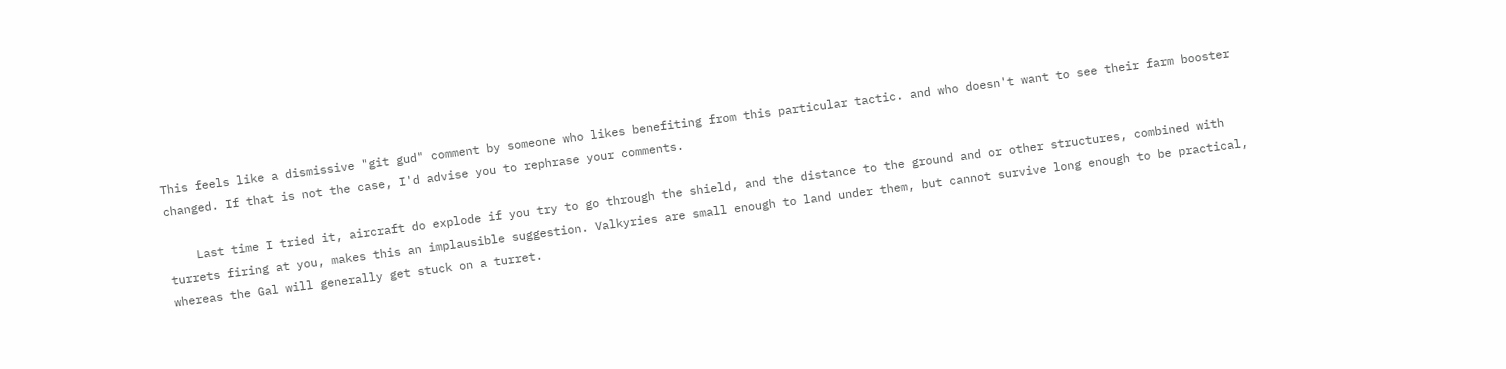This feels like a dismissive "git gud" comment by someone who likes benefiting from this particular tactic. and who doesn't want to see their farm booster changed. If that is not the case, I'd advise you to rephrase your comments.

    Last time I tried it, aircraft do explode if you try to go through the shield, and the distance to the ground and or other structures, combined with turrets firing at you, makes this an implausible suggestion. Valkyries are small enough to land under them, but cannot survive long enough to be practical, whereas the Gal will generally get stuck on a turret.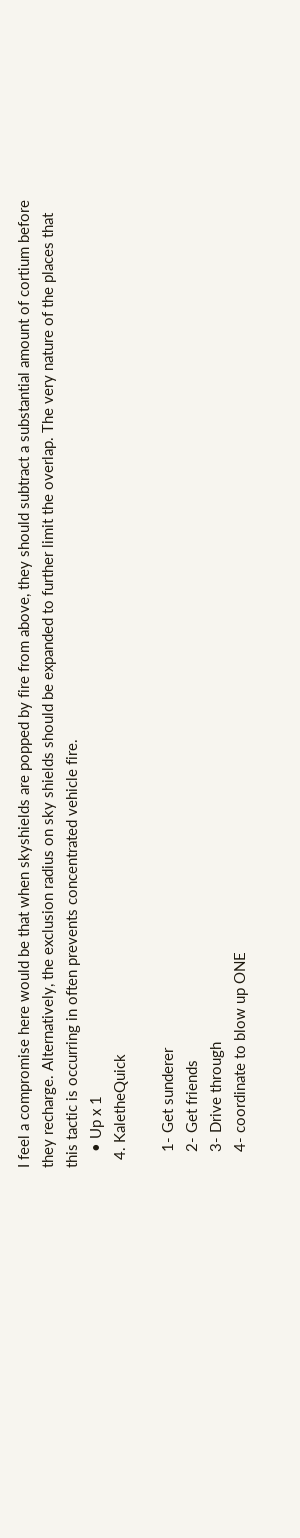I feel a compromise here would be that when skyshields are popped by fire from above, they should subtract a substantial amount of cortium before they recharge. Alternatively, the exclusion radius on sky shields should be expanded to further limit the overlap. The very nature of the places that this tactic is occurring in often prevents concentrated vehicle fire.
    • Up x 1
  4. KaletheQuick

    1- Get sunderer
    2- Get friends
    3- Drive through
    4- coordinate to blow up ONE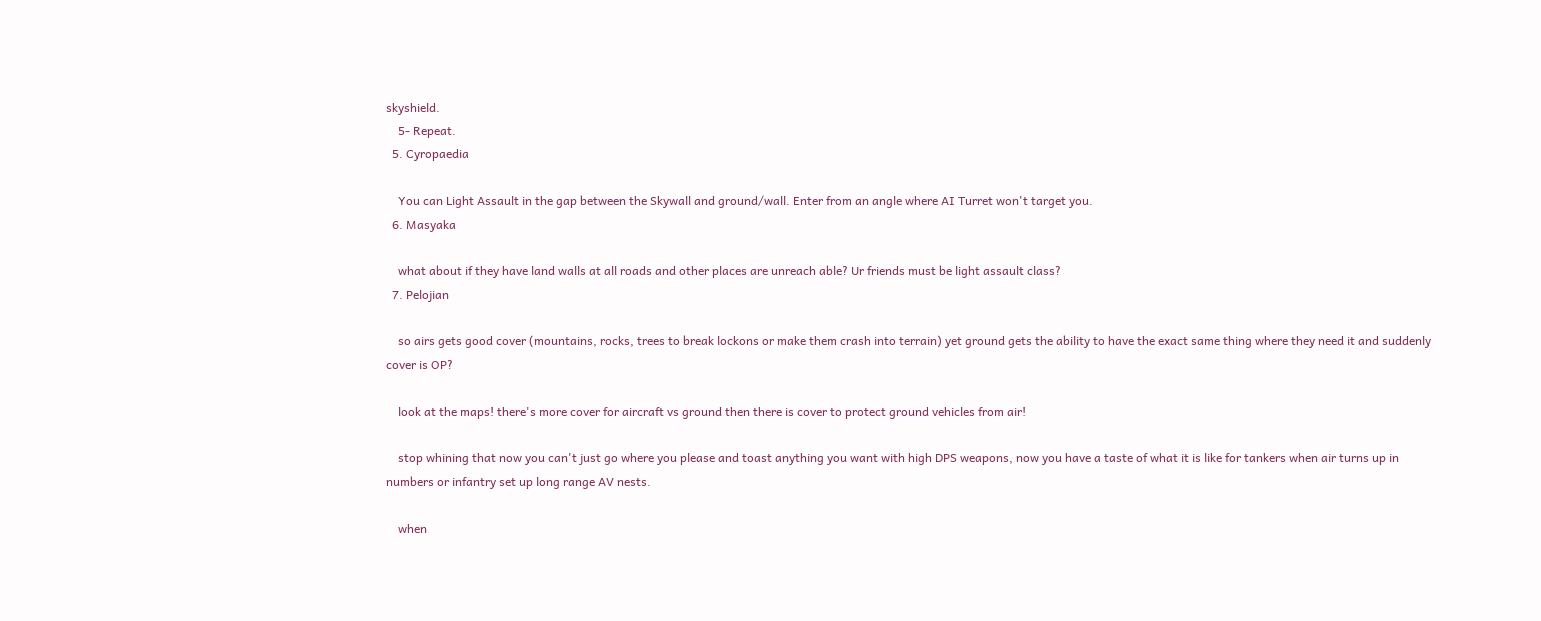skyshield.
    5- Repeat.
  5. Cyropaedia

    You can Light Assault in the gap between the Skywall and ground/wall. Enter from an angle where AI Turret won't target you.
  6. Masyaka

    what about if they have land walls at all roads and other places are unreach able? Ur friends must be light assault class?
  7. Pelojian

    so airs gets good cover (mountains, rocks, trees to break lockons or make them crash into terrain) yet ground gets the ability to have the exact same thing where they need it and suddenly cover is OP?

    look at the maps! there's more cover for aircraft vs ground then there is cover to protect ground vehicles from air!

    stop whining that now you can't just go where you please and toast anything you want with high DPS weapons, now you have a taste of what it is like for tankers when air turns up in numbers or infantry set up long range AV nests.

    when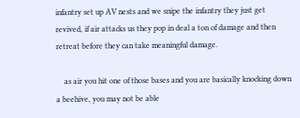infantry set up AV nests and we snipe the infantry they just get revived, if air attacks us they pop in deal a ton of damage and then retreat before they can take meaningful damage.

    as air you hit one of those bases and you are basically knocking down a beehive, you may not be able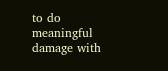to do meaningful damage with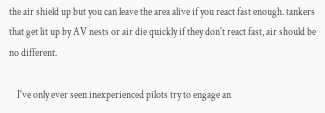the air shield up but you can leave the area alive if you react fast enough. tankers that get lit up by AV nests or air die quickly if they don't react fast, air should be no different.

    I've only ever seen inexperienced pilots try to engage an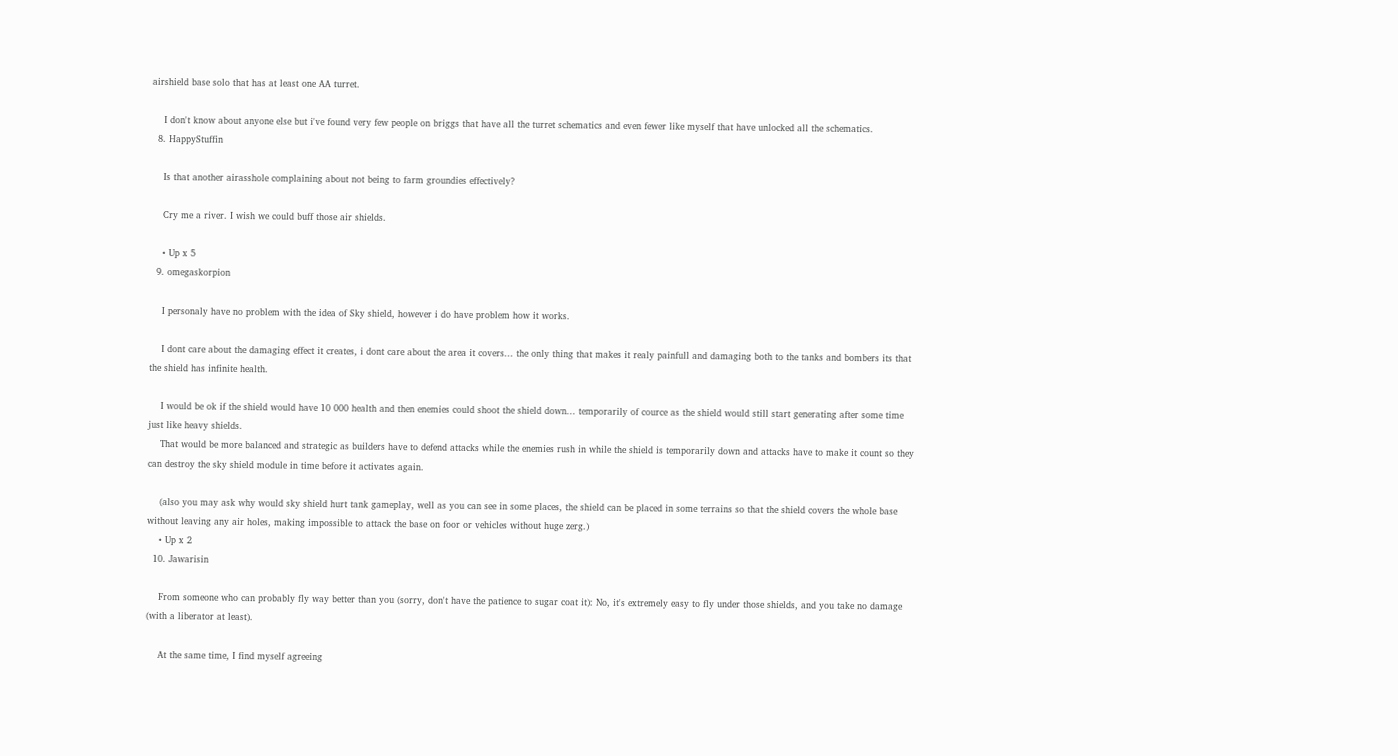airshield base solo that has at least one AA turret.

    I don't know about anyone else but i've found very few people on briggs that have all the turret schematics and even fewer like myself that have unlocked all the schematics.
  8. HappyStuffin

    Is that another airasshole complaining about not being to farm groundies effectively?

    Cry me a river. I wish we could buff those air shields.

    • Up x 5
  9. omegaskorpion

    I personaly have no problem with the idea of Sky shield, however i do have problem how it works.

    I dont care about the damaging effect it creates, i dont care about the area it covers... the only thing that makes it realy painfull and damaging both to the tanks and bombers its that the shield has infinite health.

    I would be ok if the shield would have 10 000 health and then enemies could shoot the shield down... temporarily of cource as the shield would still start generating after some time just like heavy shields.
    That would be more balanced and strategic as builders have to defend attacks while the enemies rush in while the shield is temporarily down and attacks have to make it count so they can destroy the sky shield module in time before it activates again.

    (also you may ask why would sky shield hurt tank gameplay, well as you can see in some places, the shield can be placed in some terrains so that the shield covers the whole base without leaving any air holes, making impossible to attack the base on foor or vehicles without huge zerg.)
    • Up x 2
  10. Jawarisin

    From someone who can probably fly way better than you (sorry, don't have the patience to sugar coat it): No, it's extremely easy to fly under those shields, and you take no damage (with a liberator at least).

    At the same time, I find myself agreeing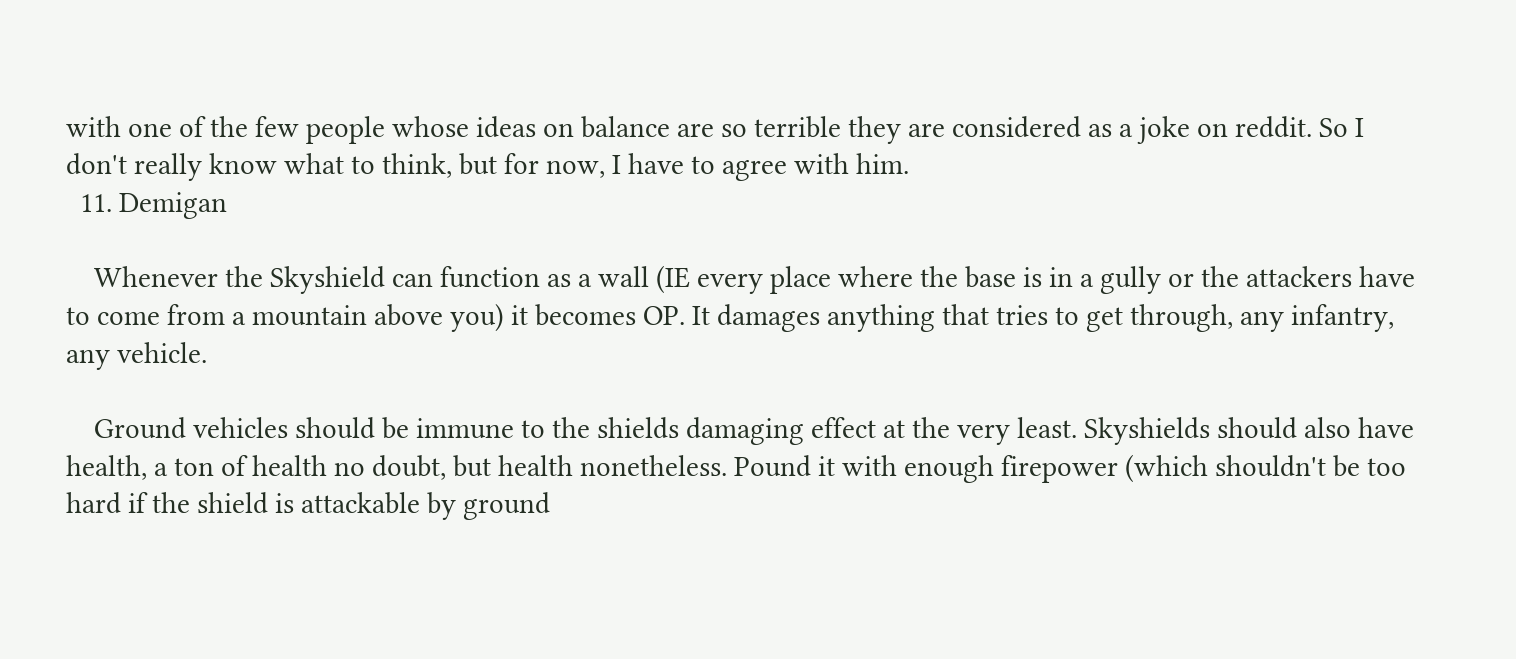with one of the few people whose ideas on balance are so terrible they are considered as a joke on reddit. So I don't really know what to think, but for now, I have to agree with him.
  11. Demigan

    Whenever the Skyshield can function as a wall (IE every place where the base is in a gully or the attackers have to come from a mountain above you) it becomes OP. It damages anything that tries to get through, any infantry, any vehicle.

    Ground vehicles should be immune to the shields damaging effect at the very least. Skyshields should also have health, a ton of health no doubt, but health nonetheless. Pound it with enough firepower (which shouldn't be too hard if the shield is attackable by ground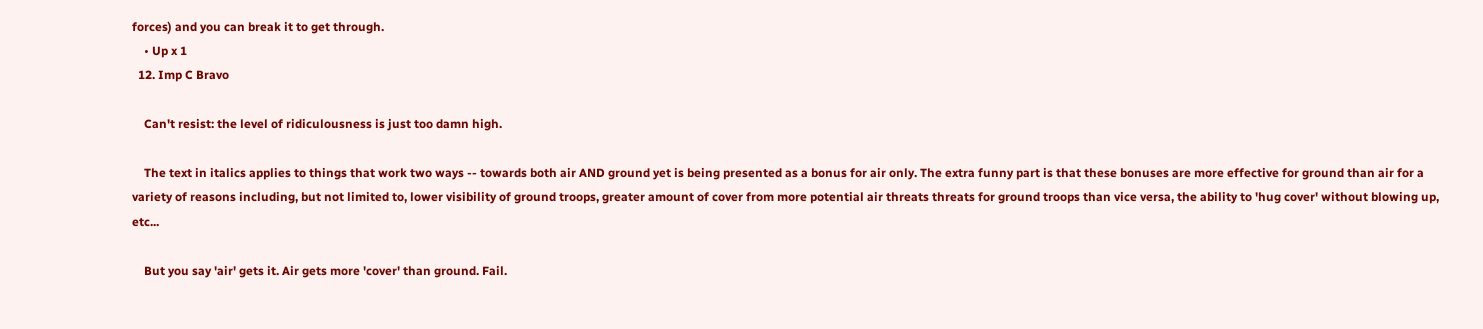forces) and you can break it to get through.
    • Up x 1
  12. Imp C Bravo

    Can't resist: the level of ridiculousness is just too damn high.

    The text in italics applies to things that work two ways -- towards both air AND ground yet is being presented as a bonus for air only. The extra funny part is that these bonuses are more effective for ground than air for a variety of reasons including, but not limited to, lower visibility of ground troops, greater amount of cover from more potential air threats threats for ground troops than vice versa, the ability to 'hug cover' without blowing up, etc...

    But you say 'air' gets it. Air gets more 'cover' than ground. Fail.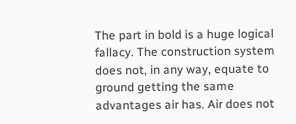The part in bold is a huge logical fallacy. The construction system does not, in any way, equate to ground getting the same advantages air has. Air does not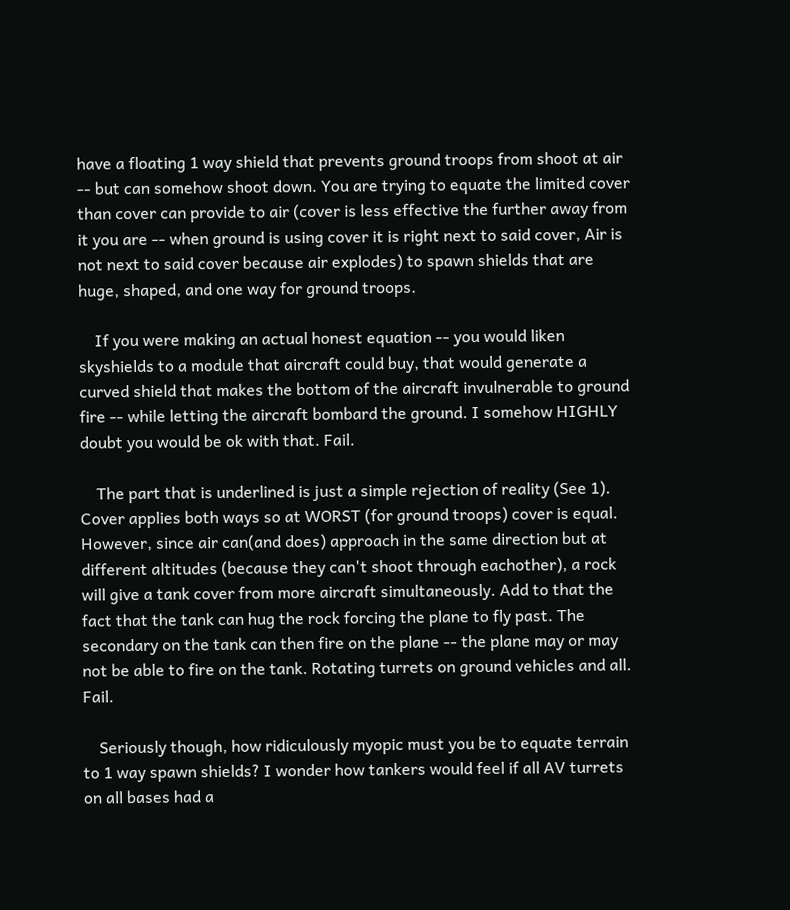have a floating 1 way shield that prevents ground troops from shoot at air -- but can somehow shoot down. You are trying to equate the limited cover than cover can provide to air (cover is less effective the further away from it you are -- when ground is using cover it is right next to said cover, Air is not next to said cover because air explodes) to spawn shields that are huge, shaped, and one way for ground troops.

    If you were making an actual honest equation -- you would liken skyshields to a module that aircraft could buy, that would generate a curved shield that makes the bottom of the aircraft invulnerable to ground fire -- while letting the aircraft bombard the ground. I somehow HIGHLY doubt you would be ok with that. Fail.

    The part that is underlined is just a simple rejection of reality (See 1). Cover applies both ways so at WORST (for ground troops) cover is equal. However, since air can(and does) approach in the same direction but at different altitudes (because they can't shoot through eachother), a rock will give a tank cover from more aircraft simultaneously. Add to that the fact that the tank can hug the rock forcing the plane to fly past. The secondary on the tank can then fire on the plane -- the plane may or may not be able to fire on the tank. Rotating turrets on ground vehicles and all. Fail.

    Seriously though, how ridiculously myopic must you be to equate terrain to 1 way spawn shields? I wonder how tankers would feel if all AV turrets on all bases had a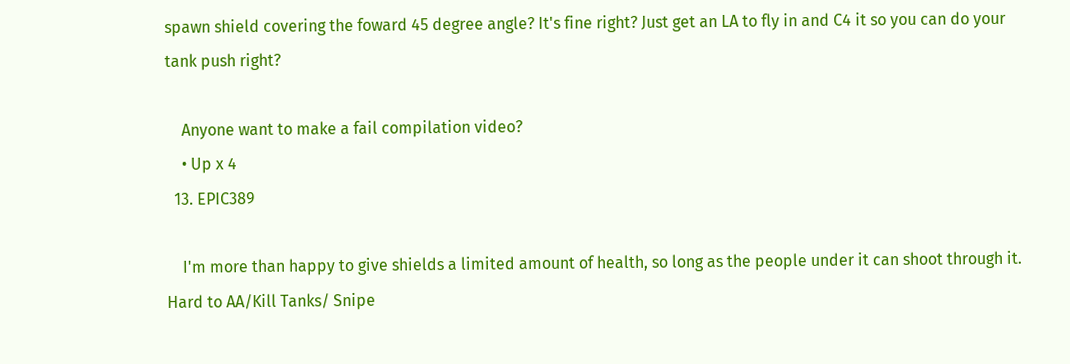spawn shield covering the foward 45 degree angle? It's fine right? Just get an LA to fly in and C4 it so you can do your tank push right?

    Anyone want to make a fail compilation video?
    • Up x 4
  13. EPIC389

    I'm more than happy to give shields a limited amount of health, so long as the people under it can shoot through it. Hard to AA/Kill Tanks/ Snipe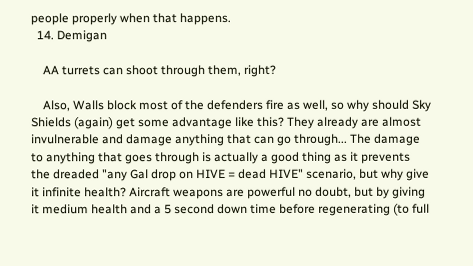people properly when that happens.
  14. Demigan

    AA turrets can shoot through them, right?

    Also, Walls block most of the defenders fire as well, so why should Sky Shields (again) get some advantage like this? They already are almost invulnerable and damage anything that can go through... The damage to anything that goes through is actually a good thing as it prevents the dreaded "any Gal drop on HIVE = dead HIVE" scenario, but why give it infinite health? Aircraft weapons are powerful no doubt, but by giving it medium health and a 5 second down time before regenerating (to full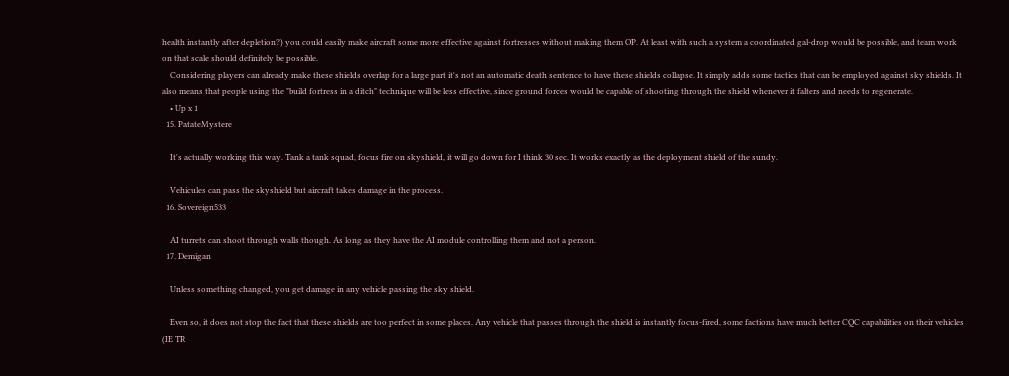health instantly after depletion?) you could easily make aircraft some more effective against fortresses without making them OP. At least with such a system a coordinated gal-drop would be possible, and team work on that scale should definitely be possible.
    Considering players can already make these shields overlap for a large part it's not an automatic death sentence to have these shields collapse. It simply adds some tactics that can be employed against sky shields. It also means that people using the "build fortress in a ditch" technique will be less effective, since ground forces would be capable of shooting through the shield whenever it falters and needs to regenerate.
    • Up x 1
  15. PatateMystere

    It's actually working this way. Tank a tank squad, focus fire on skyshield, it will go down for I think 30 sec. It works exactly as the deployment shield of the sundy.

    Vehicules can pass the skyshield but aircraft takes damage in the process.
  16. Sovereign533

    AI turrets can shoot through walls though. As long as they have the AI module controlling them and not a person.
  17. Demigan

    Unless something changed, you get damage in any vehicle passing the sky shield.

    Even so, it does not stop the fact that these shields are too perfect in some places. Any vehicle that passes through the shield is instantly focus-fired, some factions have much better CQC capabilities on their vehicles (IE TR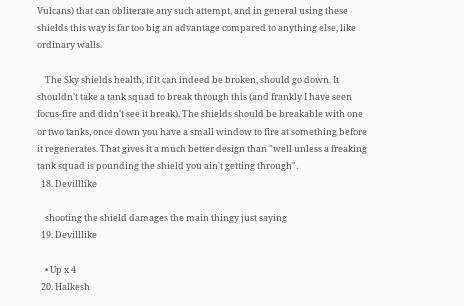Vulcans) that can obliterate any such attempt, and in general using these shields this way is far too big an advantage compared to anything else, like ordinary walls.

    The Sky shields health, if it can indeed be broken, should go down. It shouldn't take a tank squad to break through this (and frankly I have seen focus-fire and didn't see it break). The shields should be breakable with one or two tanks, once down you have a small window to fire at something before it regenerates. That gives it a much better design than "well unless a freaking tank squad is pounding the shield you ain't getting through".
  18. Devilllike

    shooting the shield damages the main thingy just saying
  19. Devilllike

    • Up x 4
  20. Halkesh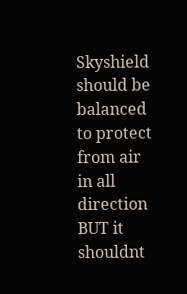Skyshield should be balanced to protect from air in all direction BUT it shouldnt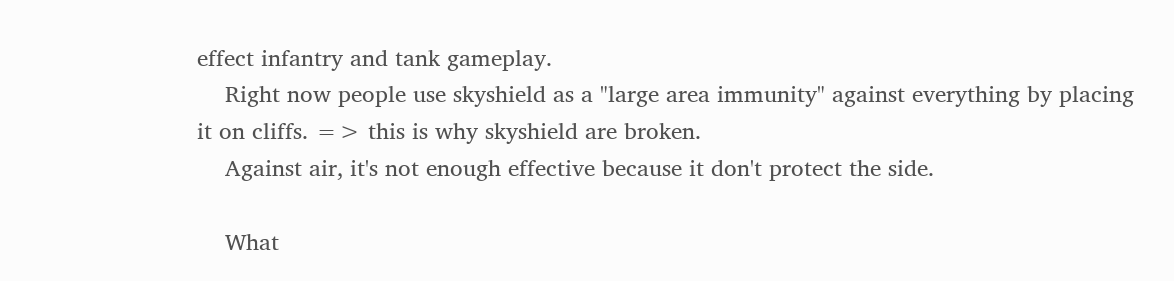effect infantry and tank gameplay.
    Right now people use skyshield as a "large area immunity" against everything by placing it on cliffs. => this is why skyshield are broken.
    Against air, it's not enough effective because it don't protect the side.

    What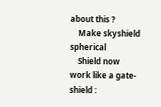about this ?
    Make skyshield spherical
    Shield now work like a gate-shield :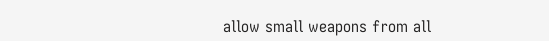allow small weapons from all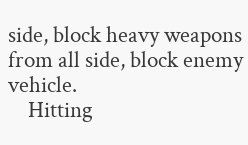side, block heavy weapons from all side, block enemy vehicle.
    Hitting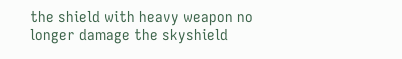the shield with heavy weapon no longer damage the skyshield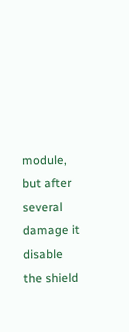module, but after several damage it disable the shield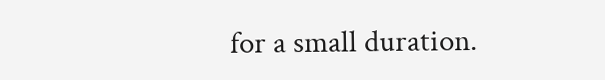for a small duration.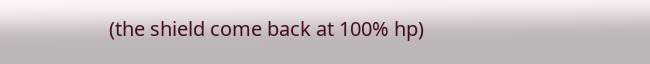(the shield come back at 100% hp)